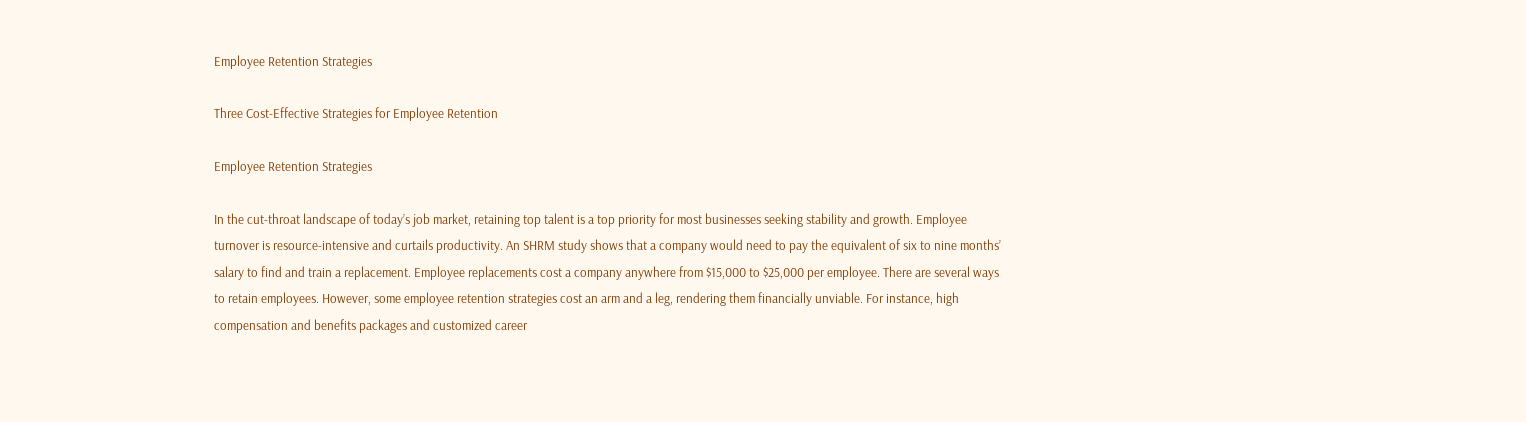Employee Retention Strategies

Three Cost-Effective Strategies for Employee Retention

Employee Retention Strategies

In the cut-throat landscape of today’s job market, retaining top talent is a top priority for most businesses seeking stability and growth. Employee turnover is resource-intensive and curtails productivity. An SHRM study shows that a company would need to pay the equivalent of six to nine months’ salary to find and train a replacement. Employee replacements cost a company anywhere from $15,000 to $25,000 per employee. There are several ways to retain employees. However, some employee retention strategies cost an arm and a leg, rendering them financially unviable. For instance, high compensation and benefits packages and customized career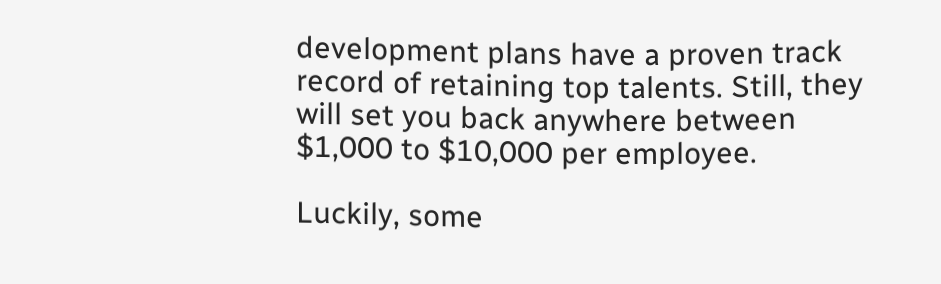development plans have a proven track record of retaining top talents. Still, they will set you back anywhere between $1,000 to $10,000 per employee.

Luckily, some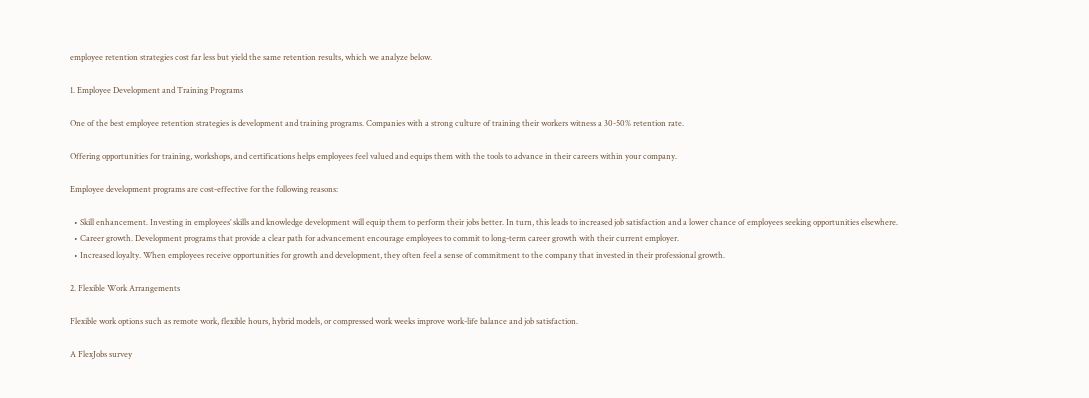employee retention strategies cost far less but yield the same retention results, which we analyze below.

1. Employee Development and Training Programs

One of the best employee retention strategies is development and training programs. Companies with a strong culture of training their workers witness a 30-50% retention rate.

Offering opportunities for training, workshops, and certifications helps employees feel valued and equips them with the tools to advance in their careers within your company.

Employee development programs are cost-effective for the following reasons:

  • Skill enhancement. Investing in employees’ skills and knowledge development will equip them to perform their jobs better. In turn, this leads to increased job satisfaction and a lower chance of employees seeking opportunities elsewhere.
  • Career growth. Development programs that provide a clear path for advancement encourage employees to commit to long-term career growth with their current employer.
  • Increased loyalty. When employees receive opportunities for growth and development, they often feel a sense of commitment to the company that invested in their professional growth.

2. Flexible Work Arrangements

Flexible work options such as remote work, flexible hours, hybrid models, or compressed work weeks improve work-life balance and job satisfaction.

A FlexJobs survey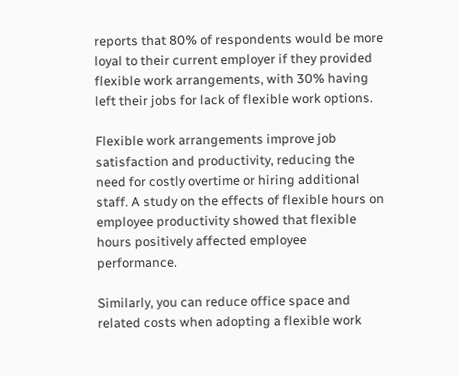reports that 80% of respondents would be more loyal to their current employer if they provided flexible work arrangements, with 30% having left their jobs for lack of flexible work options.

Flexible work arrangements improve job satisfaction and productivity, reducing the need for costly overtime or hiring additional staff. A study on the effects of flexible hours on employee productivity showed that flexible hours positively affected employee performance.

Similarly, you can reduce office space and related costs when adopting a flexible work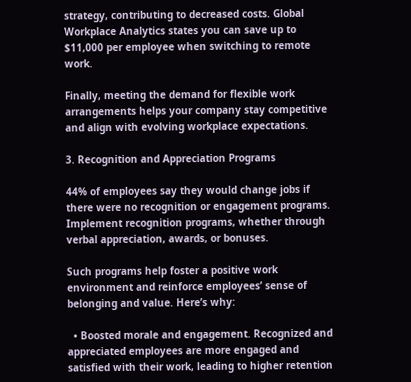strategy, contributing to decreased costs. Global Workplace Analytics states you can save up to $11,000 per employee when switching to remote work.

Finally, meeting the demand for flexible work arrangements helps your company stay competitive and align with evolving workplace expectations.

3. Recognition and Appreciation Programs

44% of employees say they would change jobs if there were no recognition or engagement programs. Implement recognition programs, whether through verbal appreciation, awards, or bonuses.

Such programs help foster a positive work environment and reinforce employees’ sense of belonging and value. Here’s why:

  • Boosted morale and engagement. Recognized and appreciated employees are more engaged and satisfied with their work, leading to higher retention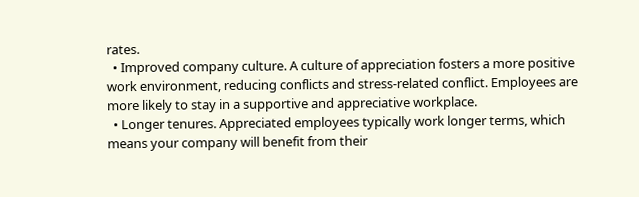rates.
  • Improved company culture. A culture of appreciation fosters a more positive work environment, reducing conflicts and stress-related conflict. Employees are more likely to stay in a supportive and appreciative workplace.
  • Longer tenures. Appreciated employees typically work longer terms, which means your company will benefit from their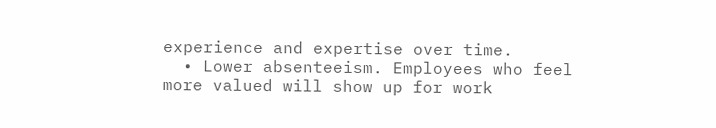experience and expertise over time.
  • Lower absenteeism. Employees who feel more valued will show up for work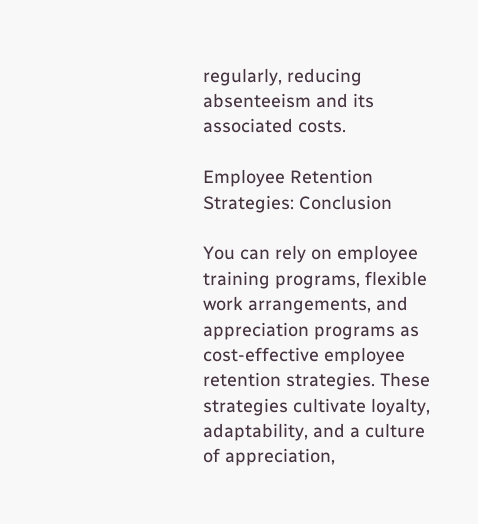regularly, reducing absenteeism and its associated costs.

Employee Retention Strategies: Conclusion

You can rely on employee training programs, flexible work arrangements, and appreciation programs as cost-effective employee retention strategies. These strategies cultivate loyalty, adaptability, and a culture of appreciation,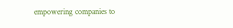empowering companies to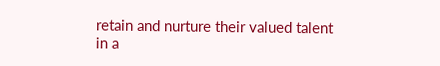retain and nurture their valued talent in a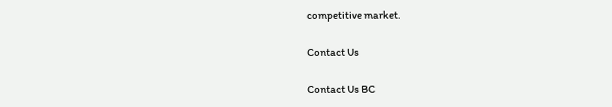competitive market.

Contact Us

Contact Us BC